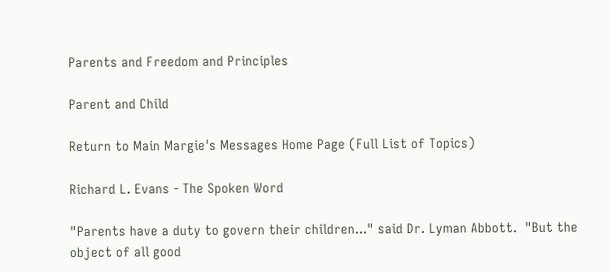Parents and Freedom and Principles

Parent and Child

Return to Main Margie's Messages Home Page (Full List of Topics)

Richard L. Evans - The Spoken Word

"Parents have a duty to govern their children..." said Dr. Lyman Abbott.  "But the object of all good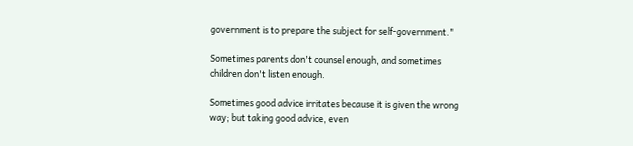government is to prepare the subject for self-government."

Sometimes parents don't counsel enough, and sometimes children don't listen enough.

Sometimes good advice irritates because it is given the wrong way; but taking good advice, even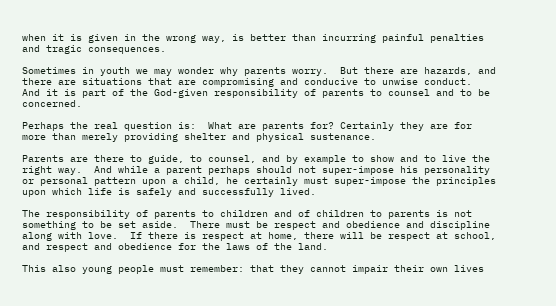when it is given in the wrong way, is better than incurring painful penalties and tragic consequences.

Sometimes in youth we may wonder why parents worry.  But there are hazards, and there are situations that are compromising and conducive to unwise conduct.  And it is part of the God-given responsibility of parents to counsel and to be concerned.

Perhaps the real question is:  What are parents for? Certainly they are for more than merely providing shelter and physical sustenance.

Parents are there to guide, to counsel, and by example to show and to live the right way.  And while a parent perhaps should not super-impose his personality or personal pattern upon a child, he certainly must super-impose the principles upon which life is safely and successfully lived.

The responsibility of parents to children and of children to parents is not something to be set aside.  There must be respect and obedience and discipline along with love.  If there is respect at home, there will be respect at school, and respect and obedience for the laws of the land.

This also young people must remember: that they cannot impair their own lives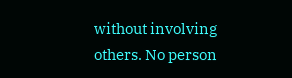without involving others. No person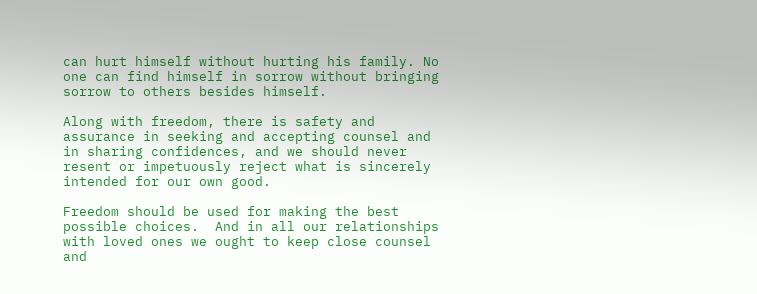can hurt himself without hurting his family. No one can find himself in sorrow without bringing sorrow to others besides himself.

Along with freedom, there is safety and assurance in seeking and accepting counsel and in sharing confidences, and we should never resent or impetuously reject what is sincerely intended for our own good.

Freedom should be used for making the best possible choices.  And in all our relationships with loved ones we ought to keep close counsel and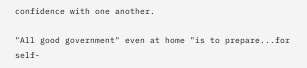confidence with one another.

"All good government" even at home "is to prepare...for self-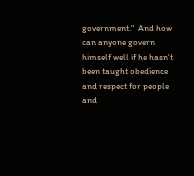government."  And how can anyone govern himself well if he hasn't been taught obedience and respect for people and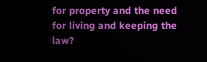for property and the need for living and keeping the law?